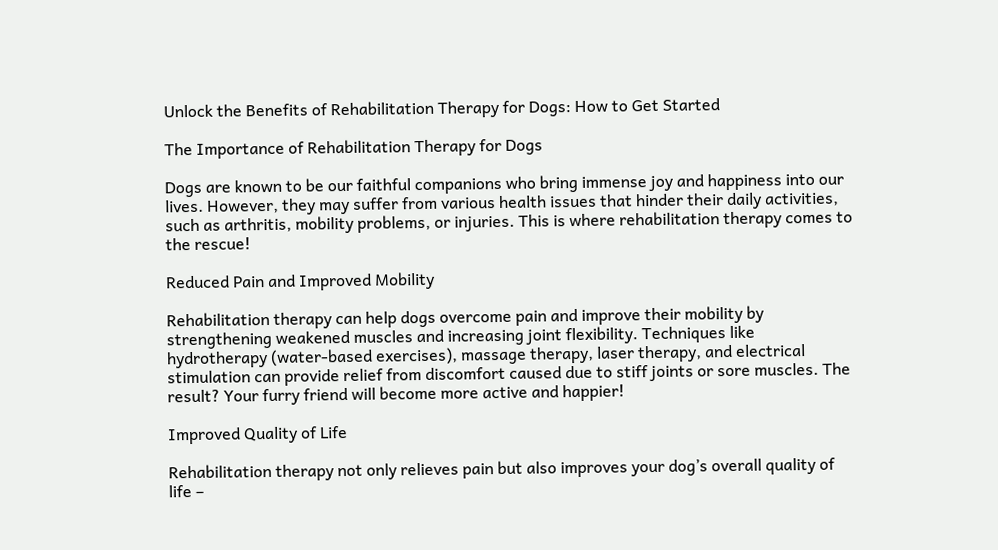Unlock the Benefits of Rehabilitation Therapy for Dogs: How to Get Started

The Importance of Rehabilitation Therapy for Dogs

Dogs are known to be our faithful companions who bring immense joy and happiness into our lives. However, they may suffer from various health issues that hinder their daily activities, such as arthritis, mobility problems, or injuries. This is where rehabilitation therapy comes to the rescue!

Reduced Pain and Improved Mobility

Rehabilitation therapy can help dogs overcome pain and improve their mobility by strengthening weakened muscles and increasing joint flexibility. Techniques like hydrotherapy (water-based exercises), massage therapy, laser therapy, and electrical stimulation can provide relief from discomfort caused due to stiff joints or sore muscles. The result? Your furry friend will become more active and happier!

Improved Quality of Life

Rehabilitation therapy not only relieves pain but also improves your dog’s overall quality of life –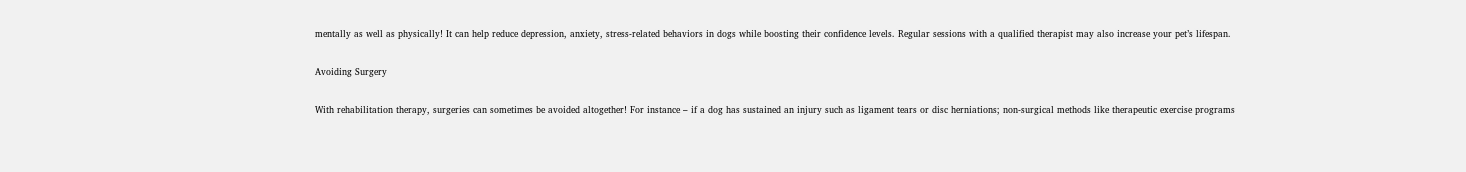mentally as well as physically! It can help reduce depression, anxiety, stress-related behaviors in dogs while boosting their confidence levels. Regular sessions with a qualified therapist may also increase your pet’s lifespan.

Avoiding Surgery

With rehabilitation therapy, surgeries can sometimes be avoided altogether! For instance – if a dog has sustained an injury such as ligament tears or disc herniations; non-surgical methods like therapeutic exercise programs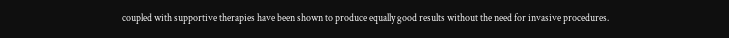coupled with supportive therapies have been shown to produce equally good results without the need for invasive procedures.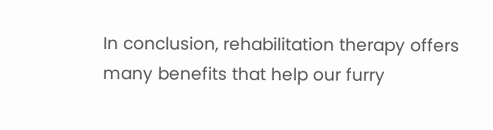In conclusion, rehabilitation therapy offers many benefits that help our furry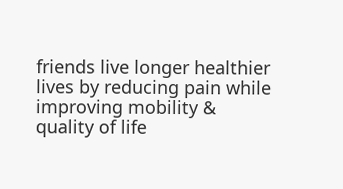friends live longer healthier lives by reducing pain while improving mobility & quality of life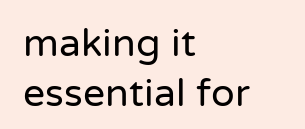making it essential for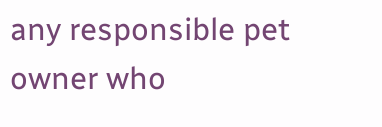any responsible pet owner who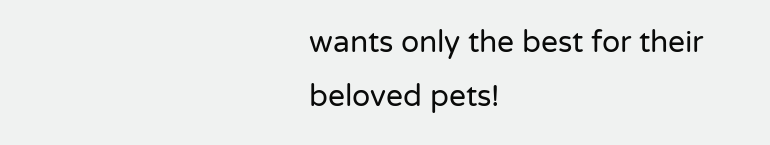wants only the best for their beloved pets!